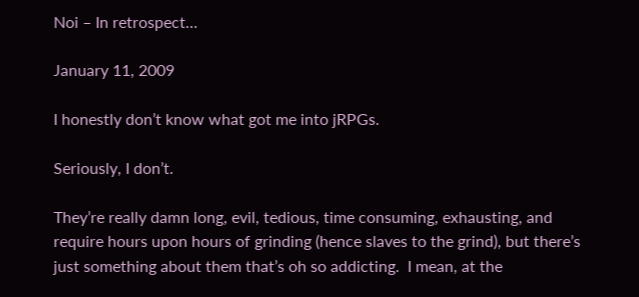Noi – In retrospect…

January 11, 2009

I honestly don’t know what got me into jRPGs.

Seriously, I don’t.

They’re really damn long, evil, tedious, time consuming, exhausting, and require hours upon hours of grinding (hence slaves to the grind), but there’s just something about them that’s oh so addicting.  I mean, at the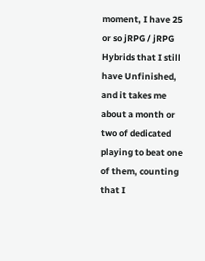moment, I have 25 or so jRPG / jRPG Hybrids that I still have Unfinished, and it takes me about a month or two of dedicated playing to beat one of them, counting that I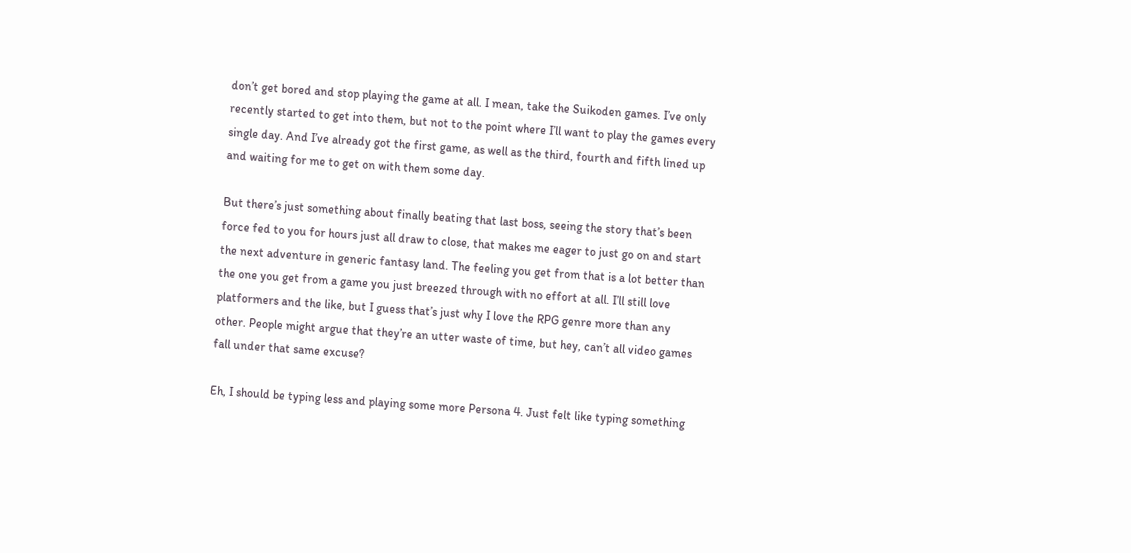don’t get bored and stop playing the game at all. I mean, take the Suikoden games. I’ve only recently started to get into them, but not to the point where I’ll want to play the games every single day. And I’ve already got the first game, as well as the third, fourth and fifth lined up and waiting for me to get on with them some day.

But there’s just something about finally beating that last boss, seeing the story that’s been force fed to you for hours just all draw to close, that makes me eager to just go on and start the next adventure in generic fantasy land. The feeling you get from that is a lot better than the one you get from a game you just breezed through with no effort at all. I’ll still love platformers and the like, but I guess that’s just why I love the RPG genre more than any other. People might argue that they’re an utter waste of time, but hey, can’t all video games fall under that same excuse?

Eh, I should be typing less and playing some more Persona 4. Just felt like typing something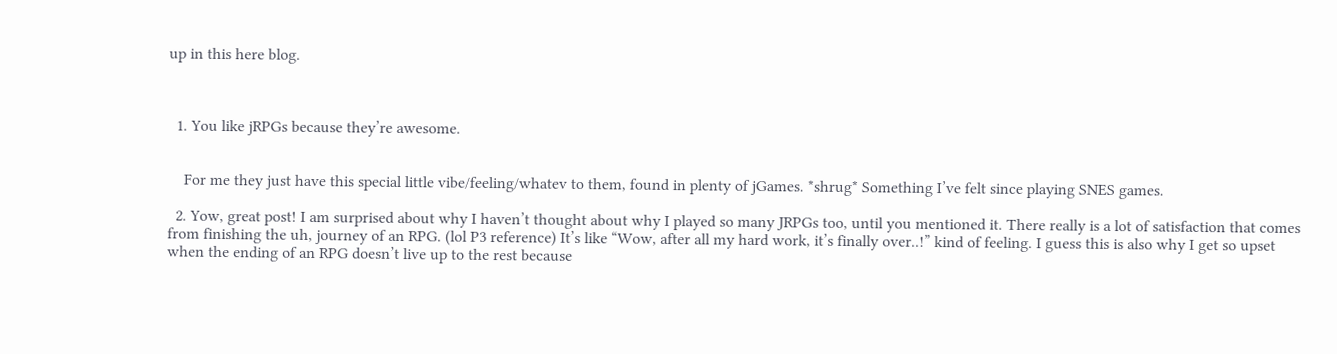up in this here blog.



  1. You like jRPGs because they’re awesome.


    For me they just have this special little vibe/feeling/whatev to them, found in plenty of jGames. *shrug* Something I’ve felt since playing SNES games.

  2. Yow, great post! I am surprised about why I haven’t thought about why I played so many JRPGs too, until you mentioned it. There really is a lot of satisfaction that comes from finishing the uh, journey of an RPG. (lol P3 reference) It’s like “Wow, after all my hard work, it’s finally over..!” kind of feeling. I guess this is also why I get so upset when the ending of an RPG doesn’t live up to the rest because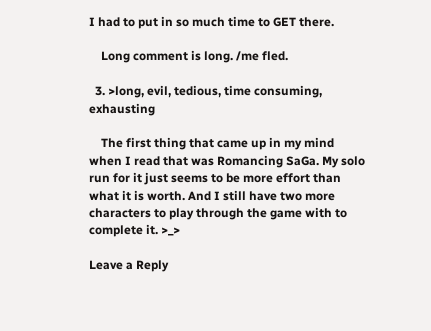I had to put in so much time to GET there.

    Long comment is long. /me fled.

  3. >long, evil, tedious, time consuming, exhausting

    The first thing that came up in my mind when I read that was Romancing SaGa. My solo run for it just seems to be more effort than what it is worth. And I still have two more characters to play through the game with to complete it. >_>

Leave a Reply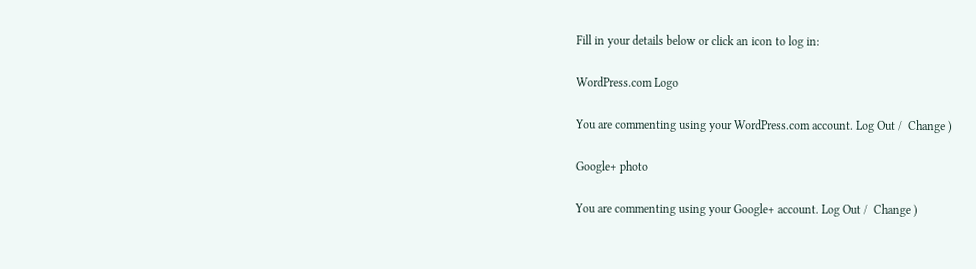Fill in your details below or click an icon to log in:

WordPress.com Logo

You are commenting using your WordPress.com account. Log Out /  Change )

Google+ photo

You are commenting using your Google+ account. Log Out /  Change )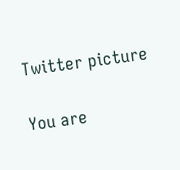Twitter picture

You are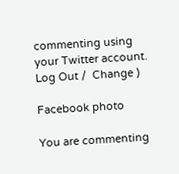commenting using your Twitter account. Log Out /  Change )

Facebook photo

You are commenting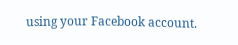using your Facebook account.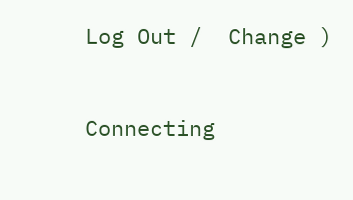Log Out /  Change )


Connecting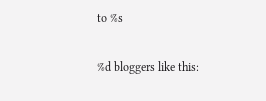to %s

%d bloggers like this: